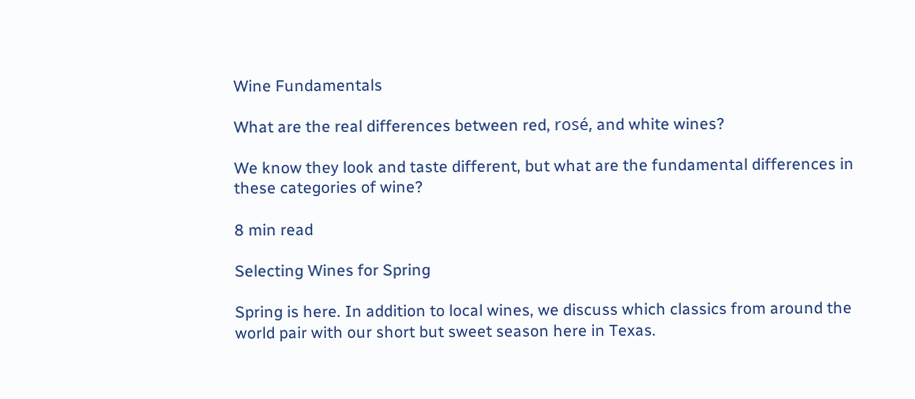Wine Fundamentals

What are the real differences between red, rosé, and white wines?

We know they look and taste different, but what are the fundamental differences in these categories of wine?

8 min read

Selecting Wines for Spring

Spring is here. In addition to local wines, we discuss which classics from around the world pair with our short but sweet season here in Texas.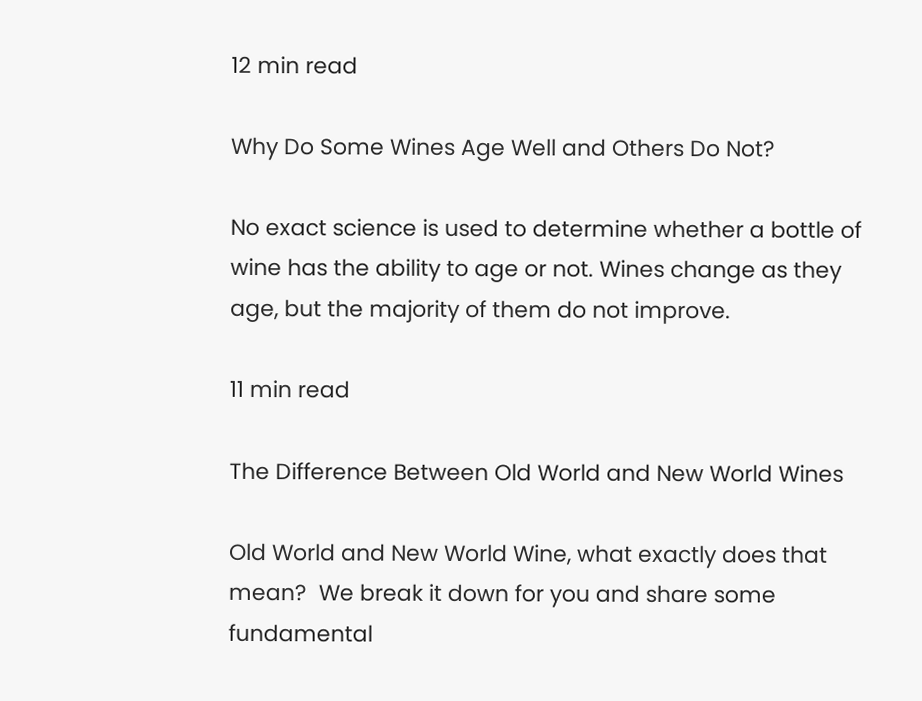12 min read

Why Do Some Wines Age Well and Others Do Not?

No exact science is used to determine whether a bottle of wine has the ability to age or not. Wines change as they age, but the majority of them do not improve.

11 min read

The Difference Between Old World and New World Wines

Old World and New World Wine, what exactly does that mean?  We break it down for you and share some fundamental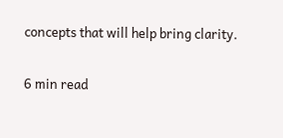concepts that will help bring clarity.

6 min read